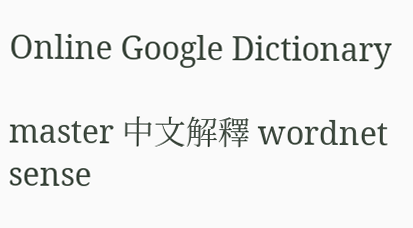Online Google Dictionary

master 中文解釋 wordnet sense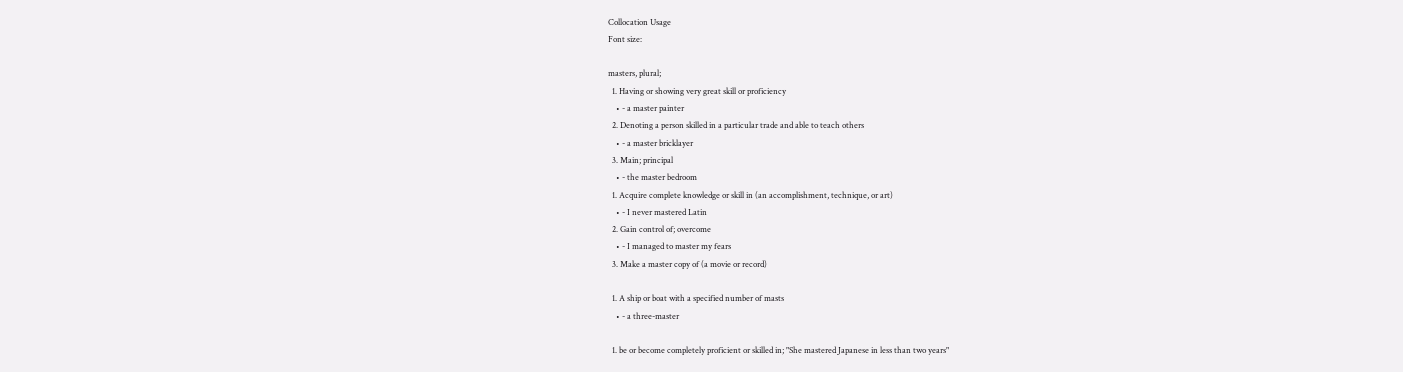Collocation Usage
Font size:

masters, plural;
  1. Having or showing very great skill or proficiency
    • - a master painter
  2. Denoting a person skilled in a particular trade and able to teach others
    • - a master bricklayer
  3. Main; principal
    • - the master bedroom
  1. Acquire complete knowledge or skill in (an accomplishment, technique, or art)
    • - I never mastered Latin
  2. Gain control of; overcome
    • - I managed to master my fears
  3. Make a master copy of (a movie or record)

  1. A ship or boat with a specified number of masts
    • - a three-master

  1. be or become completely proficient or skilled in; "She mastered Japanese in less than two years"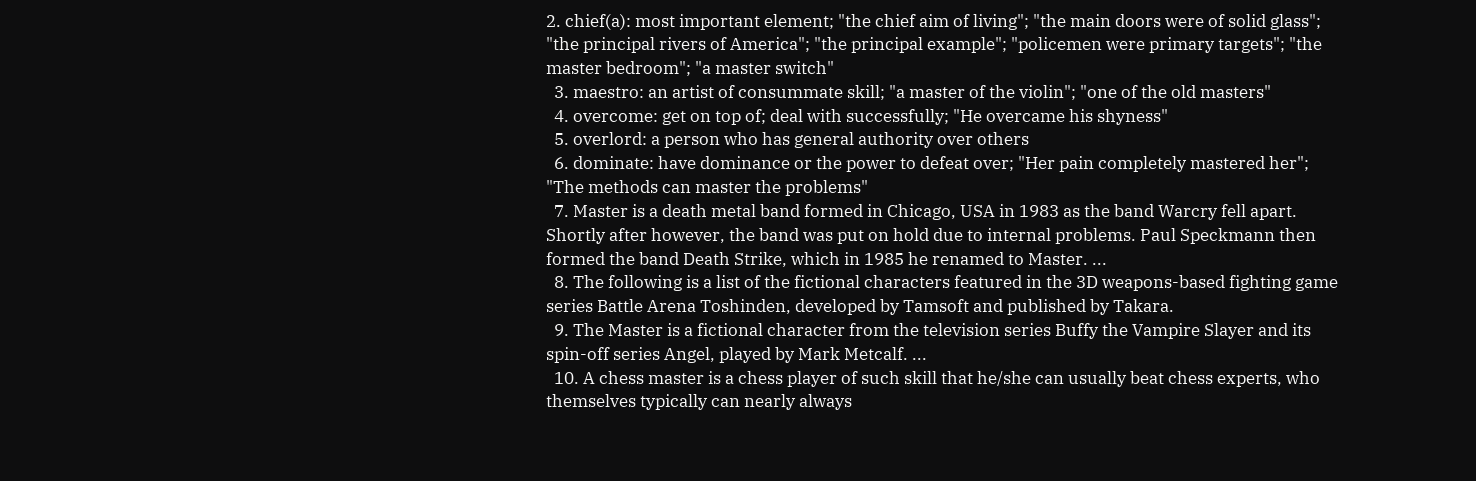2. chief(a): most important element; "the chief aim of living"; "the main doors were of solid glass"; "the principal rivers of America"; "the principal example"; "policemen were primary targets"; "the master bedroom"; "a master switch"
  3. maestro: an artist of consummate skill; "a master of the violin"; "one of the old masters"
  4. overcome: get on top of; deal with successfully; "He overcame his shyness"
  5. overlord: a person who has general authority over others
  6. dominate: have dominance or the power to defeat over; "Her pain completely mastered her"; "The methods can master the problems"
  7. Master is a death metal band formed in Chicago, USA in 1983 as the band Warcry fell apart. Shortly after however, the band was put on hold due to internal problems. Paul Speckmann then formed the band Death Strike, which in 1985 he renamed to Master. ...
  8. The following is a list of the fictional characters featured in the 3D weapons-based fighting game series Battle Arena Toshinden, developed by Tamsoft and published by Takara.
  9. The Master is a fictional character from the television series Buffy the Vampire Slayer and its spin-off series Angel, played by Mark Metcalf. ...
  10. A chess master is a chess player of such skill that he/she can usually beat chess experts, who themselves typically can nearly always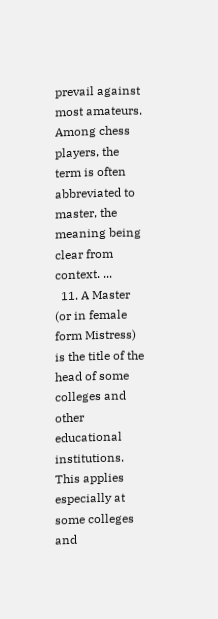prevail against most amateurs. Among chess players, the term is often abbreviated to master, the meaning being clear from context. ...
  11. A Master (or in female form Mistress) is the title of the head of some colleges and other educational institutions. This applies especially at some colleges and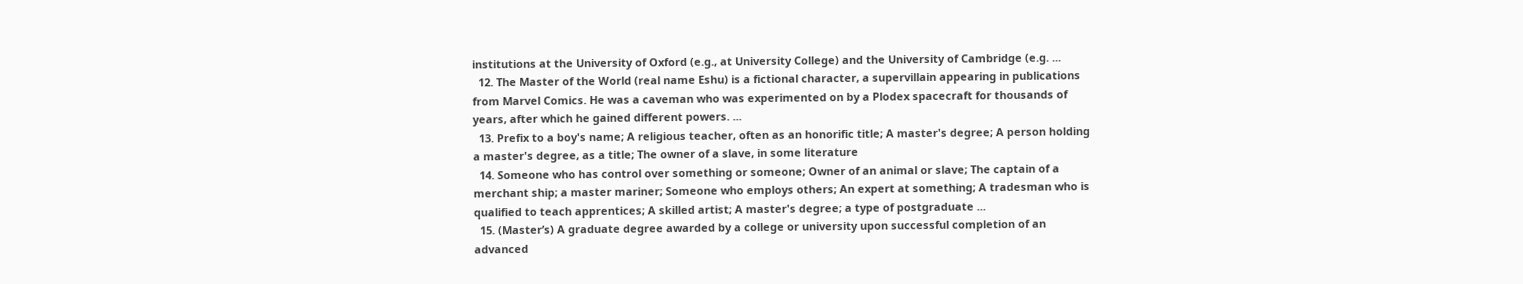institutions at the University of Oxford (e.g., at University College) and the University of Cambridge (e.g. ...
  12. The Master of the World (real name Eshu) is a fictional character, a supervillain appearing in publications from Marvel Comics. He was a caveman who was experimented on by a Plodex spacecraft for thousands of years, after which he gained different powers. ...
  13. Prefix to a boy's name; A religious teacher, often as an honorific title; A master's degree; A person holding a master's degree, as a title; The owner of a slave, in some literature
  14. Someone who has control over something or someone; Owner of an animal or slave; The captain of a merchant ship; a master mariner; Someone who employs others; An expert at something; A tradesman who is qualified to teach apprentices; A skilled artist; A master's degree; a type of postgraduate ...
  15. (Master’s) A graduate degree awarded by a college or university upon successful completion of an advanced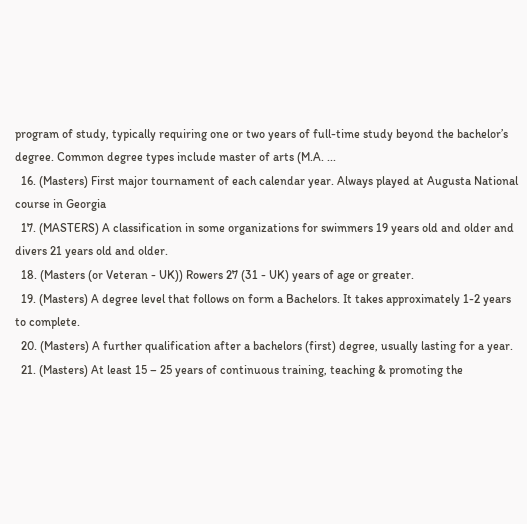program of study, typically requiring one or two years of full-time study beyond the bachelor’s degree. Common degree types include master of arts (M.A. ...
  16. (Masters) First major tournament of each calendar year. Always played at Augusta National course in Georgia
  17. (MASTERS) A classification in some organizations for swimmers 19 years old and older and divers 21 years old and older.
  18. (Masters (or Veteran - UK)) Rowers 27 (31 - UK) years of age or greater.
  19. (Masters) A degree level that follows on form a Bachelors. It takes approximately 1-2 years to complete.
  20. (Masters) A further qualification after a bachelors (first) degree, usually lasting for a year.
  21. (Masters) At least 15 – 25 years of continuous training, teaching & promoting the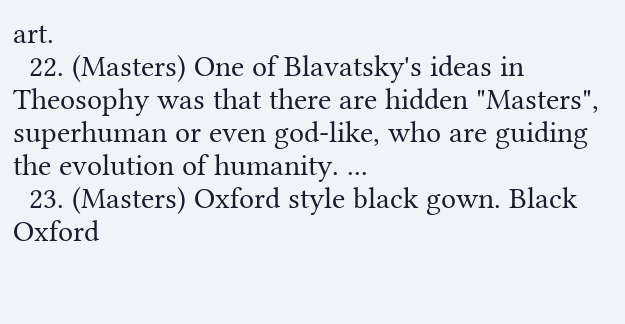art.
  22. (Masters) One of Blavatsky's ideas in Theosophy was that there are hidden "Masters", superhuman or even god-like, who are guiding the evolution of humanity. ...
  23. (Masters) Oxford style black gown. Black Oxford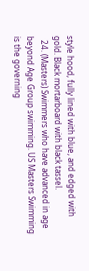style hood, fully lined with blue, and edged with gold. Black mortarboard with black tassel.
  24. (Masters) Swimmers who have advanced in age beyond Age Group swimming. US Masters Swimming is the governing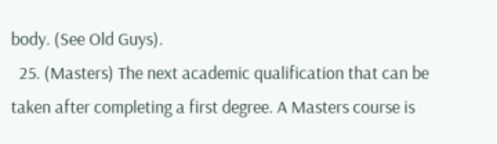body. (See Old Guys).
  25. (Masters) The next academic qualification that can be taken after completing a first degree. A Masters course is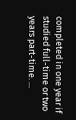completed in one year if studied full-time or two years part-time. ...